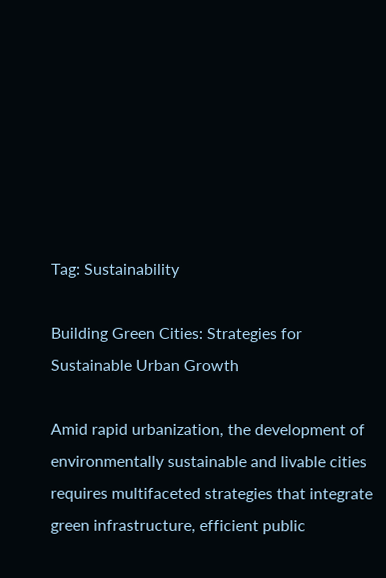Tag: Sustainability

Building Green Cities: Strategies for Sustainable Urban Growth

Amid rapid urbanization, the development of environmentally sustainable and livable cities requires multifaceted strategies that integrate green infrastructure, efficient public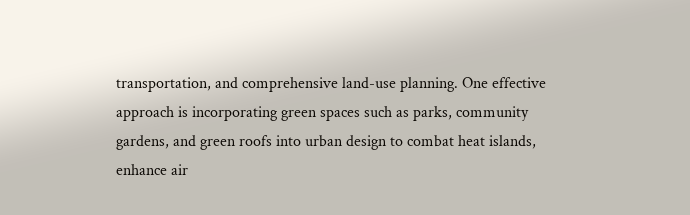transportation, and comprehensive land-use planning. One effective approach is incorporating green spaces such as parks, community gardens, and green roofs into urban design to combat heat islands, enhance air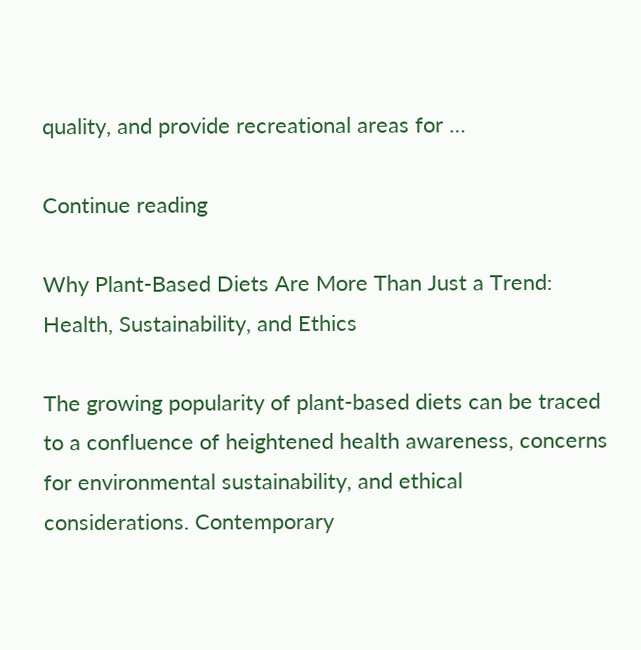quality, and provide recreational areas for …

Continue reading

Why Plant-Based Diets Are More Than Just a Trend: Health, Sustainability, and Ethics

The growing popularity of plant-based diets can be traced to a confluence of heightened health awareness, concerns for environmental sustainability, and ethical considerations. Contemporary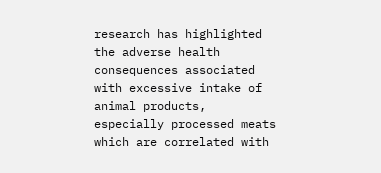research has highlighted the adverse health consequences associated with excessive intake of animal products, especially processed meats which are correlated with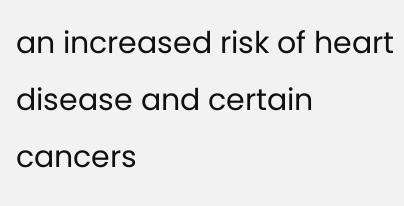an increased risk of heart disease and certain cancers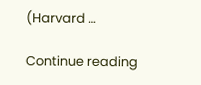(Harvard …

Continue reading